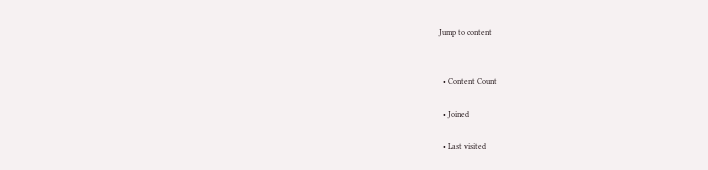Jump to content


  • Content Count

  • Joined

  • Last visited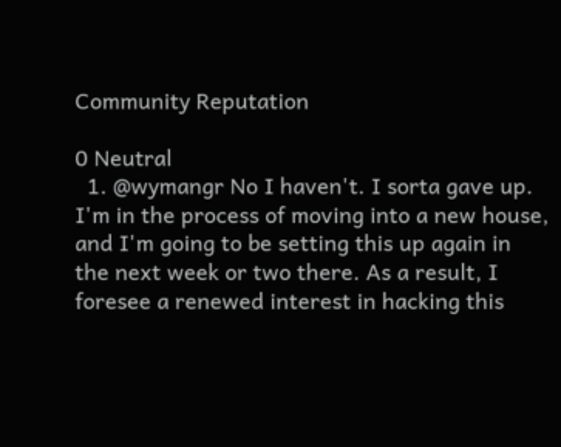Community Reputation

0 Neutral
  1. @wymangr No I haven't. I sorta gave up. I'm in the process of moving into a new house, and I'm going to be setting this up again in the next week or two there. As a result, I foresee a renewed interest in hacking this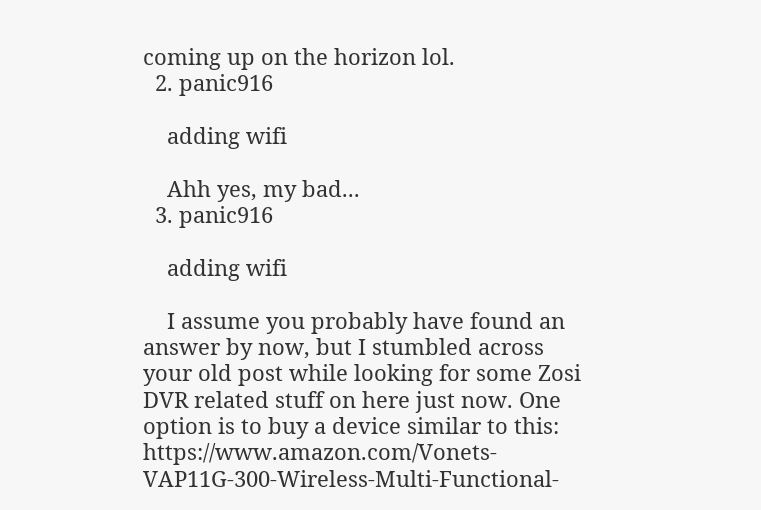coming up on the horizon lol.
  2. panic916

    adding wifi

    Ahh yes, my bad...
  3. panic916

    adding wifi

    I assume you probably have found an answer by now, but I stumbled across your old post while looking for some Zosi DVR related stuff on here just now. One option is to buy a device similar to this: https://www.amazon.com/Vonets-VAP11G-300-Wireless-Multi-Functional-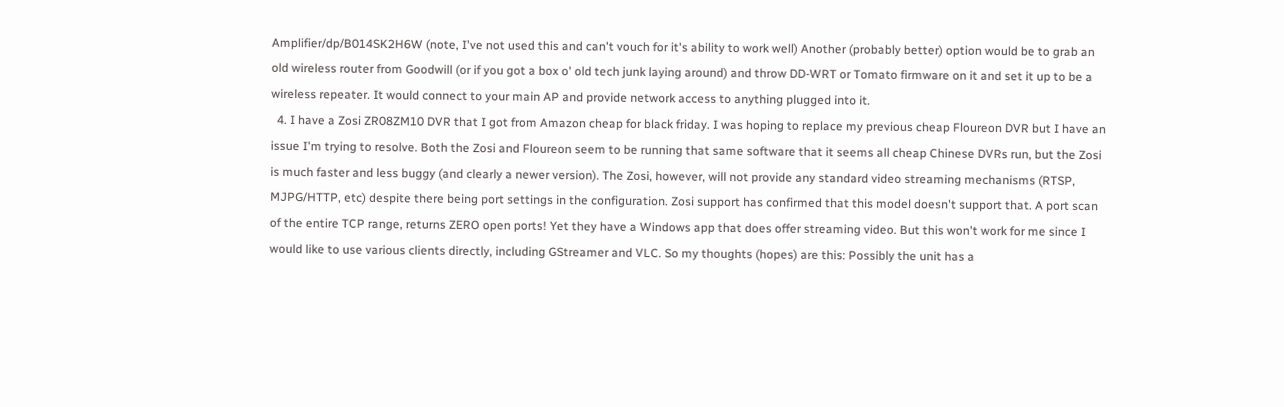Amplifier/dp/B014SK2H6W (note, I've not used this and can't vouch for it's ability to work well) Another (probably better) option would be to grab an old wireless router from Goodwill (or if you got a box o' old tech junk laying around) and throw DD-WRT or Tomato firmware on it and set it up to be a wireless repeater. It would connect to your main AP and provide network access to anything plugged into it.
  4. I have a Zosi ZR08ZM10 DVR that I got from Amazon cheap for black friday. I was hoping to replace my previous cheap Floureon DVR but I have an issue I'm trying to resolve. Both the Zosi and Floureon seem to be running that same software that it seems all cheap Chinese DVRs run, but the Zosi is much faster and less buggy (and clearly a newer version). The Zosi, however, will not provide any standard video streaming mechanisms (RTSP, MJPG/HTTP, etc) despite there being port settings in the configuration. Zosi support has confirmed that this model doesn't support that. A port scan of the entire TCP range, returns ZERO open ports! Yet they have a Windows app that does offer streaming video. But this won't work for me since I would like to use various clients directly, including GStreamer and VLC. So my thoughts (hopes) are this: Possibly the unit has a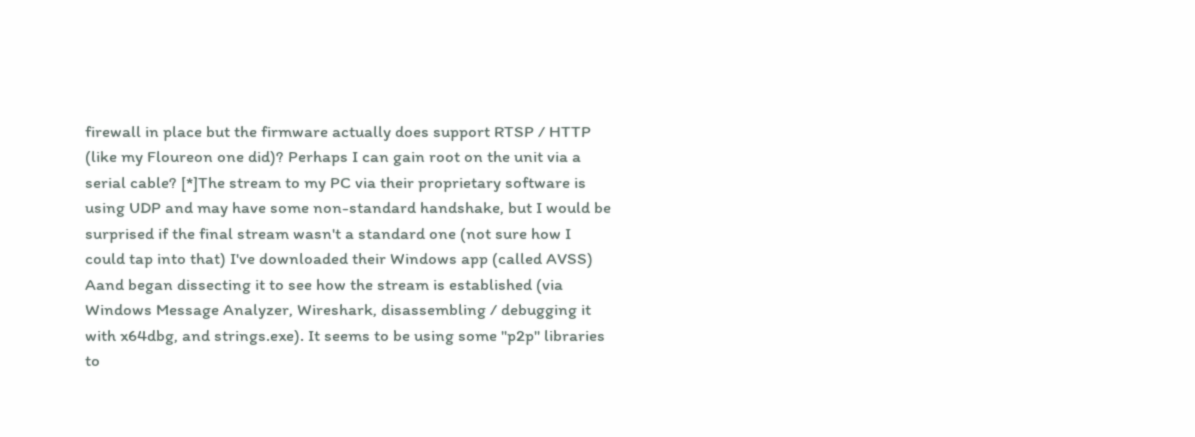firewall in place but the firmware actually does support RTSP / HTTP (like my Floureon one did)? Perhaps I can gain root on the unit via a serial cable? [*]The stream to my PC via their proprietary software is using UDP and may have some non-standard handshake, but I would be surprised if the final stream wasn't a standard one (not sure how I could tap into that) I've downloaded their Windows app (called AVSS) Aand began dissecting it to see how the stream is established (via Windows Message Analyzer, Wireshark, disassembling / debugging it with x64dbg, and strings.exe). It seems to be using some "p2p" libraries to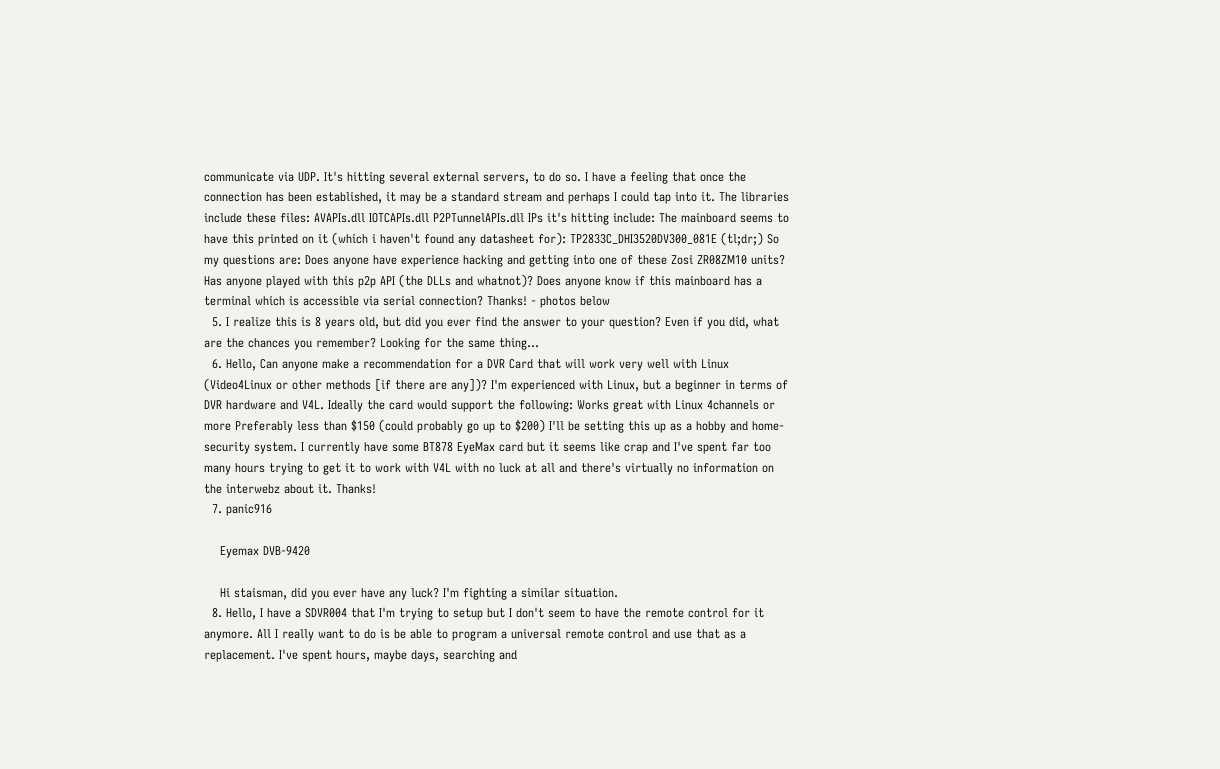communicate via UDP. It's hitting several external servers, to do so. I have a feeling that once the connection has been established, it may be a standard stream and perhaps I could tap into it. The libraries include these files: AVAPIs.dll IOTCAPIs.dll P2PTunnelAPIs.dll IPs it's hitting include: The mainboard seems to have this printed on it (which i haven't found any datasheet for): TP2833C_DHI3520DV300_081E (tl;dr;) So my questions are: Does anyone have experience hacking and getting into one of these Zosi ZR08ZM10 units? Has anyone played with this p2p API (the DLLs and whatnot)? Does anyone know if this mainboard has a terminal which is accessible via serial connection? Thanks! - photos below
  5. I realize this is 8 years old, but did you ever find the answer to your question? Even if you did, what are the chances you remember? Looking for the same thing...
  6. Hello, Can anyone make a recommendation for a DVR Card that will work very well with Linux (Video4Linux or other methods [if there are any])? I'm experienced with Linux, but a beginner in terms of DVR hardware and V4L. Ideally the card would support the following: Works great with Linux 4channels or more Preferably less than $150 (could probably go up to $200) I'll be setting this up as a hobby and home-security system. I currently have some BT878 EyeMax card but it seems like crap and I've spent far too many hours trying to get it to work with V4L with no luck at all and there's virtually no information on the interwebz about it. Thanks!
  7. panic916

    Eyemax DVB-9420

    Hi staisman, did you ever have any luck? I'm fighting a similar situation.
  8. Hello, I have a SDVR004 that I'm trying to setup but I don't seem to have the remote control for it anymore. All I really want to do is be able to program a universal remote control and use that as a replacement. I've spent hours, maybe days, searching and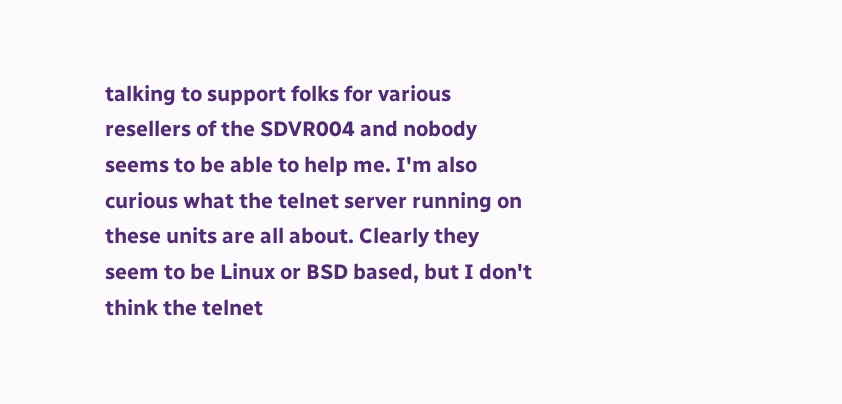talking to support folks for various resellers of the SDVR004 and nobody seems to be able to help me. I'm also curious what the telnet server running on these units are all about. Clearly they seem to be Linux or BSD based, but I don't think the telnet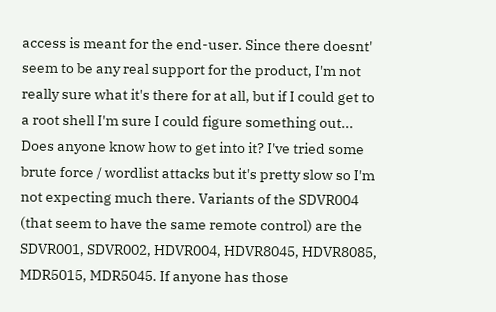access is meant for the end-user. Since there doesnt' seem to be any real support for the product, I'm not really sure what it's there for at all, but if I could get to a root shell I'm sure I could figure something out... Does anyone know how to get into it? I've tried some brute force / wordlist attacks but it's pretty slow so I'm not expecting much there. Variants of the SDVR004 (that seem to have the same remote control) are the SDVR001, SDVR002, HDVR004, HDVR8045, HDVR8085, MDR5015, MDR5045. If anyone has those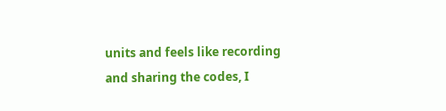units and feels like recording and sharing the codes, I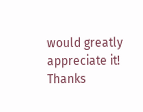would greatly appreciate it! Thanks